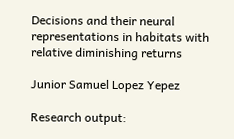Decisions and their neural representations in habitats with relative diminishing returns

Junior Samuel Lopez Yepez

Research output: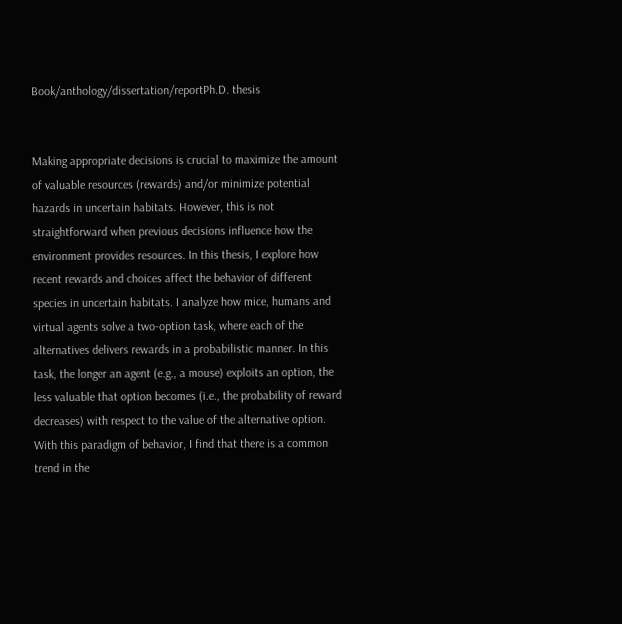Book/anthology/dissertation/reportPh.D. thesis


Making appropriate decisions is crucial to maximize the amount of valuable resources (rewards) and/or minimize potential hazards in uncertain habitats. However, this is not straightforward when previous decisions influence how the environment provides resources. In this thesis, I explore how recent rewards and choices affect the behavior of different species in uncertain habitats. I analyze how mice, humans and virtual agents solve a two-option task, where each of the alternatives delivers rewards in a probabilistic manner. In this task, the longer an agent (e.g., a mouse) exploits an option, the less valuable that option becomes (i.e., the probability of reward decreases) with respect to the value of the alternative option. With this paradigm of behavior, I find that there is a common trend in the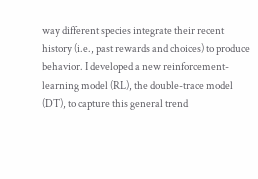way different species integrate their recent history (i.e., past rewards and choices) to produce behavior. I developed a new reinforcement-learning model (RL), the double-trace model (DT), to capture this general trend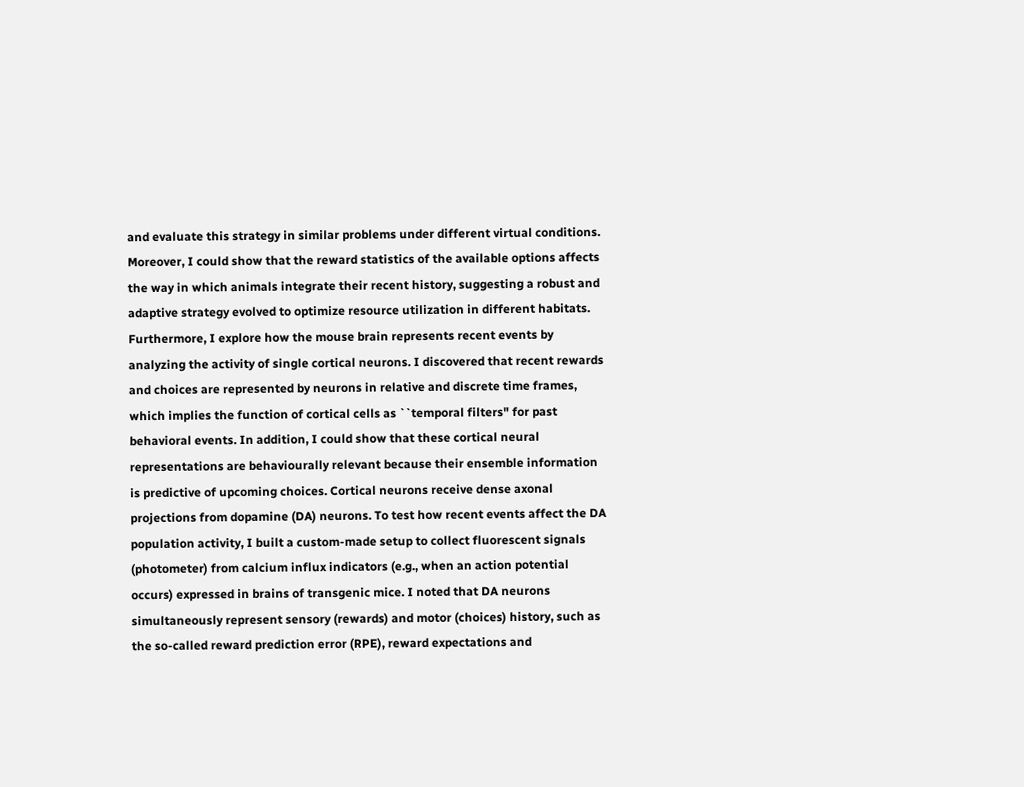and evaluate this strategy in similar problems under different virtual conditions. Moreover, I could show that the reward statistics of the available options affects the way in which animals integrate their recent history, suggesting a robust and adaptive strategy evolved to optimize resource utilization in different habitats. Furthermore, I explore how the mouse brain represents recent events by analyzing the activity of single cortical neurons. I discovered that recent rewards and choices are represented by neurons in relative and discrete time frames, which implies the function of cortical cells as ``temporal filters" for past behavioral events. In addition, I could show that these cortical neural representations are behaviourally relevant because their ensemble information is predictive of upcoming choices. Cortical neurons receive dense axonal projections from dopamine (DA) neurons. To test how recent events affect the DA population activity, I built a custom-made setup to collect fluorescent signals (photometer) from calcium influx indicators (e.g., when an action potential occurs) expressed in brains of transgenic mice. I noted that DA neurons simultaneously represent sensory (rewards) and motor (choices) history, such as the so-called reward prediction error (RPE), reward expectations and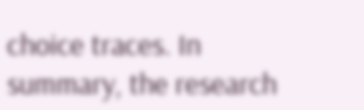choice traces. In summary, the research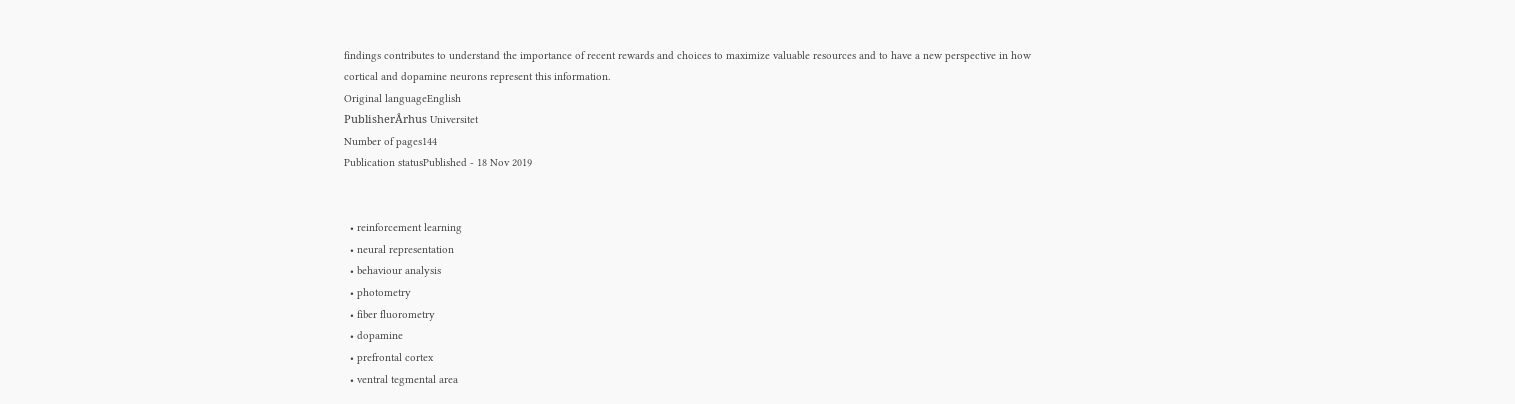findings contributes to understand the importance of recent rewards and choices to maximize valuable resources and to have a new perspective in how cortical and dopamine neurons represent this information.
Original languageEnglish
PublisherÅrhus Universitet
Number of pages144
Publication statusPublished - 18 Nov 2019


  • reinforcement learning
  • neural representation
  • behaviour analysis
  • photometry
  • fiber fluorometry
  • dopamine
  • prefrontal cortex
  • ventral tegmental area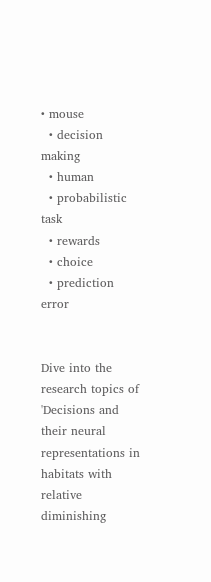• mouse
  • decision making
  • human
  • probabilistic task
  • rewards
  • choice
  • prediction error


Dive into the research topics of 'Decisions and their neural representations in habitats with relative diminishing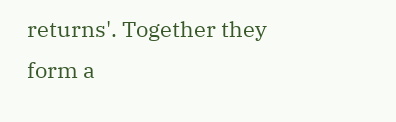returns'. Together they form a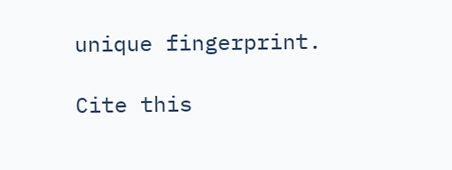unique fingerprint.

Cite this